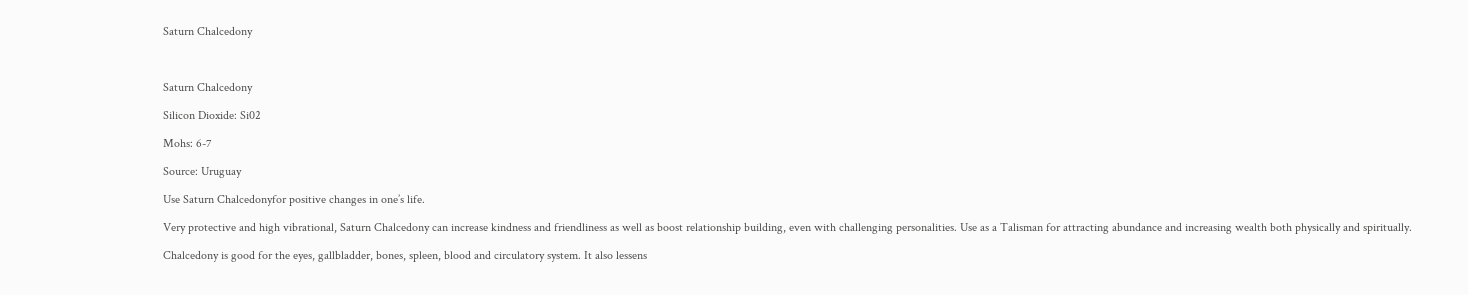Saturn Chalcedony



Saturn Chalcedony

Silicon Dioxide: Si02

Mohs: 6-7

Source: Uruguay

Use Saturn Chalcedonyfor positive changes in one’s life.

Very protective and high vibrational, Saturn Chalcedony can increase kindness and friendliness as well as boost relationship building, even with challenging personalities. Use as a Talisman for attracting abundance and increasing wealth both physically and spiritually.

Chalcedony is good for the eyes, gallbladder, bones, spleen, blood and circulatory system. It also lessens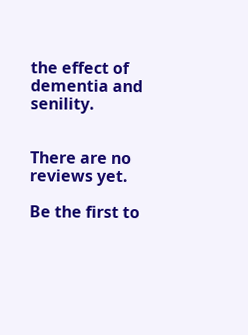the effect of dementia and senility.


There are no reviews yet.

Be the first to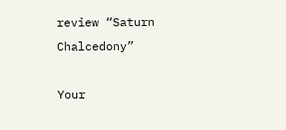review “Saturn Chalcedony”

Your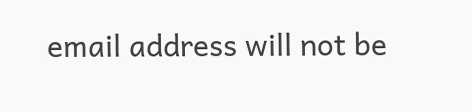email address will not be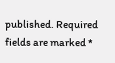published. Required fields are marked *